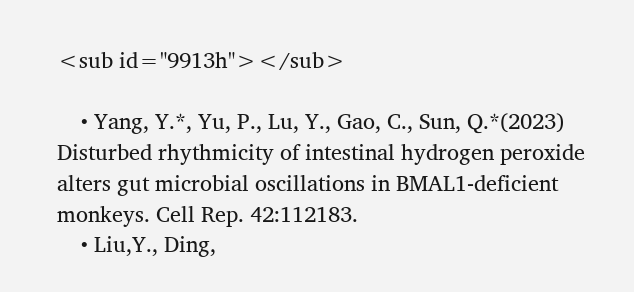<sub id="9913h"></sub>

    • Yang, Y.*, Yu, P., Lu, Y., Gao, C., Sun, Q.*(2023) Disturbed rhythmicity of intestinal hydrogen peroxide alters gut microbial oscillations in BMAL1-deficient monkeys. Cell Rep. 42:112183.
    • Liu,Y., Ding,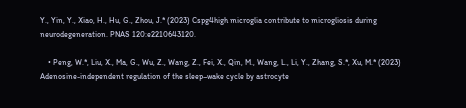Y., Yin, Y., Xiao, H., Hu, G., Zhou, J.* (2023) Cspg4high microglia contribute to microgliosis during neurodegeneration. PNAS 120:e2210643120.

    • Peng, W.*, Liu, X., Ma, G., Wu, Z., Wang, Z., Fei, X., Qin, M., Wang, L., Li, Y., Zhang, S.*, Xu, M.* (2023) Adenosine-independent regulation of the sleep–wake cycle by astrocyte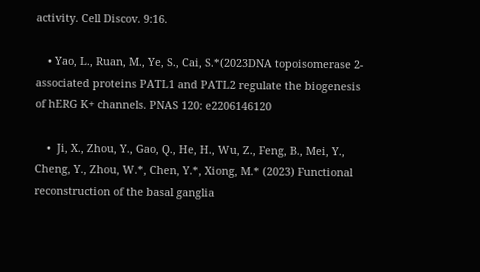activity. Cell Discov. 9:16.

    • Yao, L., Ruan, M., Ye, S., Cai, S.*(2023DNA topoisomerase 2-associated proteins PATL1 and PATL2 regulate the biogenesis of hERG K+ channels. PNAS 120: e2206146120

    •  Ji, X., Zhou, Y., Gao, Q., He, H., Wu, Z., Feng, B., Mei, Y., Cheng, Y., Zhou, W.*, Chen, Y.*, Xiong, M.* (2023) Functional reconstruction of the basal ganglia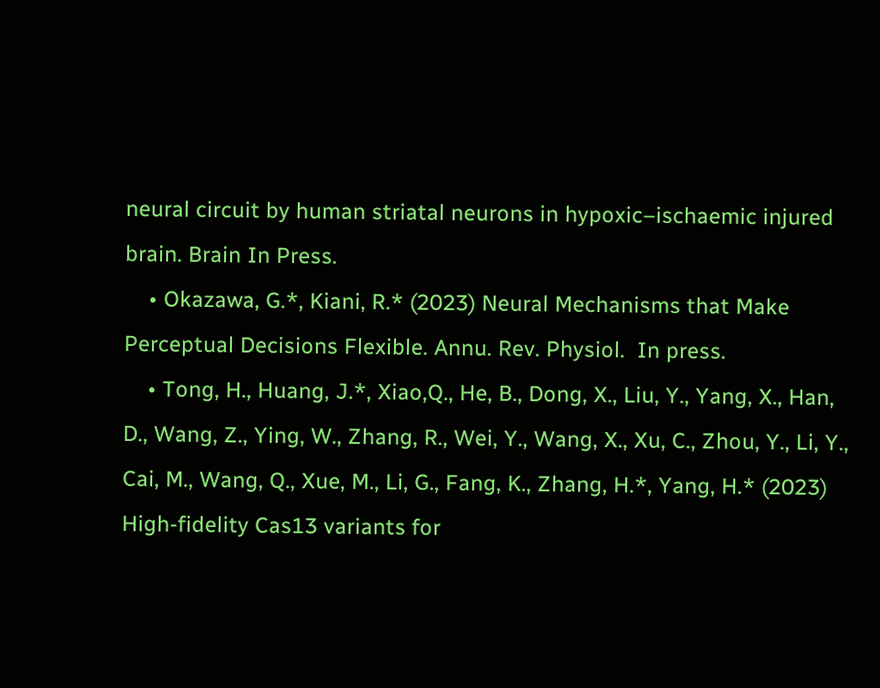neural circuit by human striatal neurons in hypoxic–ischaemic injured brain. Brain In Press.
    • Okazawa, G.*, Kiani, R.* (2023) Neural Mechanisms that Make Perceptual Decisions Flexible. Annu. Rev. Physiol.  In press.
    • Tong, H., Huang, J.*, Xiao,Q., He, B., Dong, X., Liu, Y., Yang, X., Han, D., Wang, Z., Ying, W., Zhang, R., Wei, Y., Wang, X., Xu, C., Zhou, Y., Li, Y., Cai, M., Wang, Q., Xue, M., Li, G., Fang, K., Zhang, H.*, Yang, H.* (2023) High-fidelity Cas13 variants for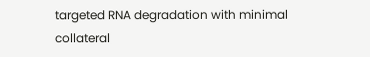targeted RNA degradation with minimal collateral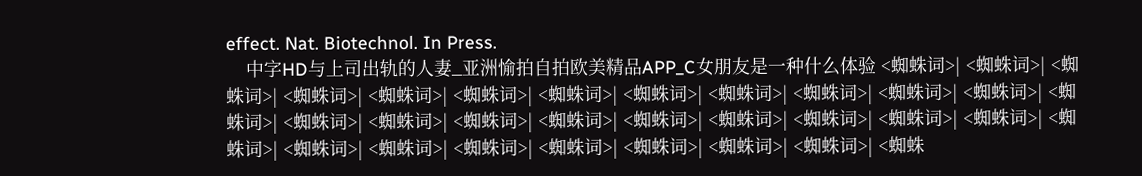effect. Nat. Biotechnol. In Press.
    中字HD与上司出轨的人妻_亚洲愉拍自拍欧美精品APP_C女朋友是一种什么体验 <蜘蛛词>| <蜘蛛词>| <蜘蛛词>| <蜘蛛词>| <蜘蛛词>| <蜘蛛词>| <蜘蛛词>| <蜘蛛词>| <蜘蛛词>| <蜘蛛词>| <蜘蛛词>| <蜘蛛词>| <蜘蛛词>| <蜘蛛词>| <蜘蛛词>| <蜘蛛词>| <蜘蛛词>| <蜘蛛词>| <蜘蛛词>| <蜘蛛词>| <蜘蛛词>| <蜘蛛词>| <蜘蛛词>| <蜘蛛词>| <蜘蛛词>| <蜘蛛词>| <蜘蛛词>| <蜘蛛词>| <蜘蛛词>| <蜘蛛词>| <蜘蛛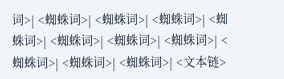词>| <蜘蛛词>| <蜘蛛词>| <蜘蛛词>| <蜘蛛词>| <蜘蛛词>| <蜘蛛词>| <蜘蛛词>| <蜘蛛词>| <蜘蛛词>| <蜘蛛词>| <文本链>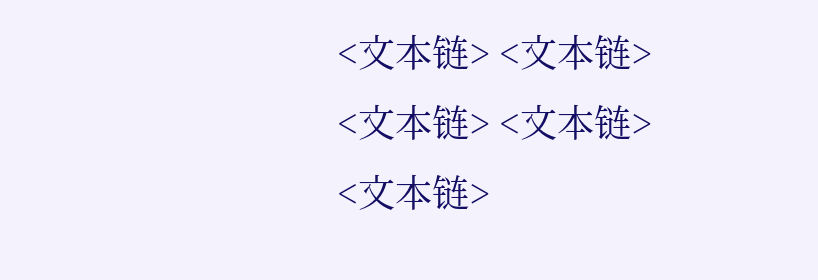<文本链> <文本链> <文本链> <文本链> <文本链>